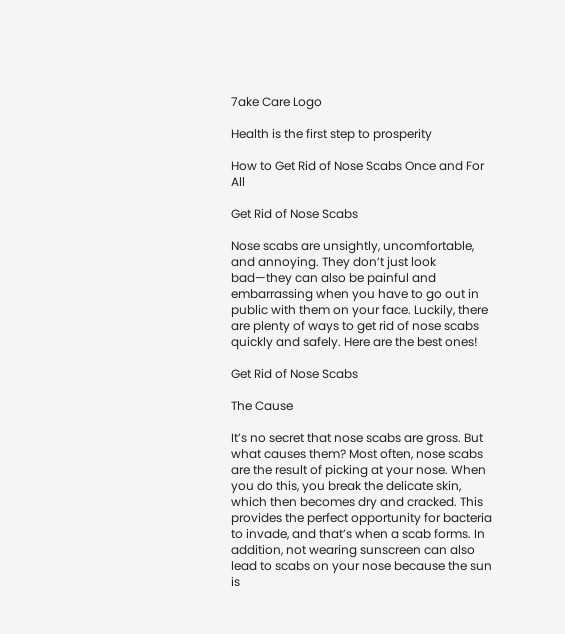7ake Care Logo

Health is the first step to prosperity

How to Get Rid of Nose Scabs Once and For All

Get Rid of Nose Scabs

Nose scabs are unsightly, uncomfortable, and annoying. They don’t just look bad—they can also be painful and embarrassing when you have to go out in public with them on your face. Luckily, there are plenty of ways to get rid of nose scabs quickly and safely. Here are the best ones!

Get Rid of Nose Scabs

The Cause

It’s no secret that nose scabs are gross. But what causes them? Most often, nose scabs are the result of picking at your nose. When you do this, you break the delicate skin, which then becomes dry and cracked. This provides the perfect opportunity for bacteria to invade, and that’s when a scab forms. In addition, not wearing sunscreen can also lead to scabs on your nose because the sun is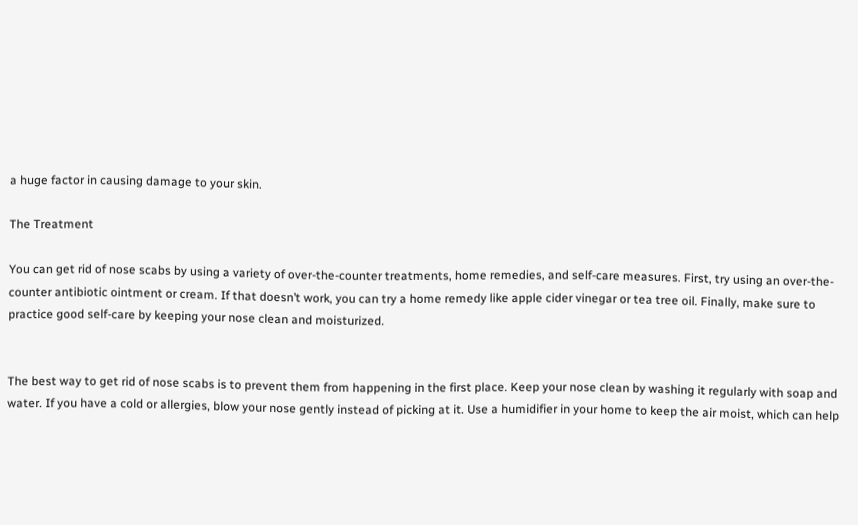a huge factor in causing damage to your skin.

The Treatment

You can get rid of nose scabs by using a variety of over-the-counter treatments, home remedies, and self-care measures. First, try using an over-the-counter antibiotic ointment or cream. If that doesn’t work, you can try a home remedy like apple cider vinegar or tea tree oil. Finally, make sure to practice good self-care by keeping your nose clean and moisturized.


The best way to get rid of nose scabs is to prevent them from happening in the first place. Keep your nose clean by washing it regularly with soap and water. If you have a cold or allergies, blow your nose gently instead of picking at it. Use a humidifier in your home to keep the air moist, which can help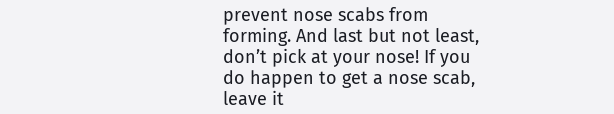prevent nose scabs from forming. And last but not least, don’t pick at your nose! If you do happen to get a nose scab, leave it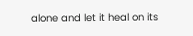alone and let it heal on its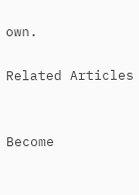own.

Related Articles


Become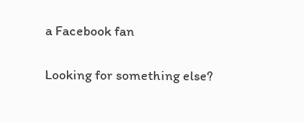a Facebook fan

Looking for something else?